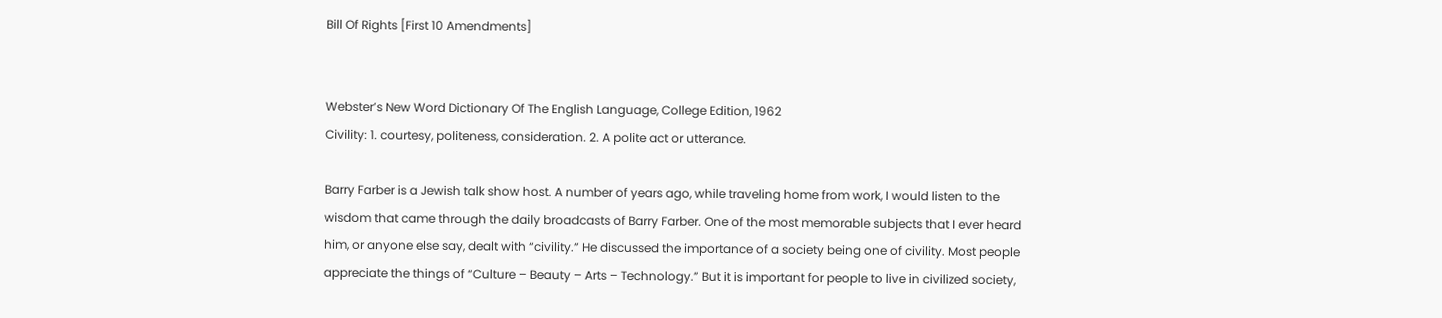Bill Of Rights [First 10 Amendments]


Webster’s New Word Dictionary Of The English Language, College Edition, 1962
Civility: 1. courtesy, politeness, consideration. 2. A polite act or utterance.

Barry Farber is a Jewish talk show host. A number of years ago, while traveling home from work, I would listen to the wisdom that came through the daily broadcasts of Barry Farber. One of the most memorable subjects that I ever heard him, or anyone else say, dealt with “civility.” He discussed the importance of a society being one of civility. Most people appreciate the things of “Culture – Beauty – Arts – Technology.” But it is important for people to live in civilized society,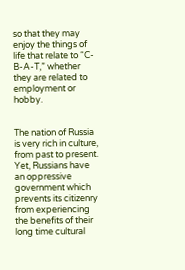so that they may enjoy the things of life that relate to “C-B-A-T,” whether they are related to employment or hobby.


The nation of Russia is very rich in culture, from past to present. Yet, Russians have an oppressive government which prevents its citizenry from experiencing the benefits of their long time cultural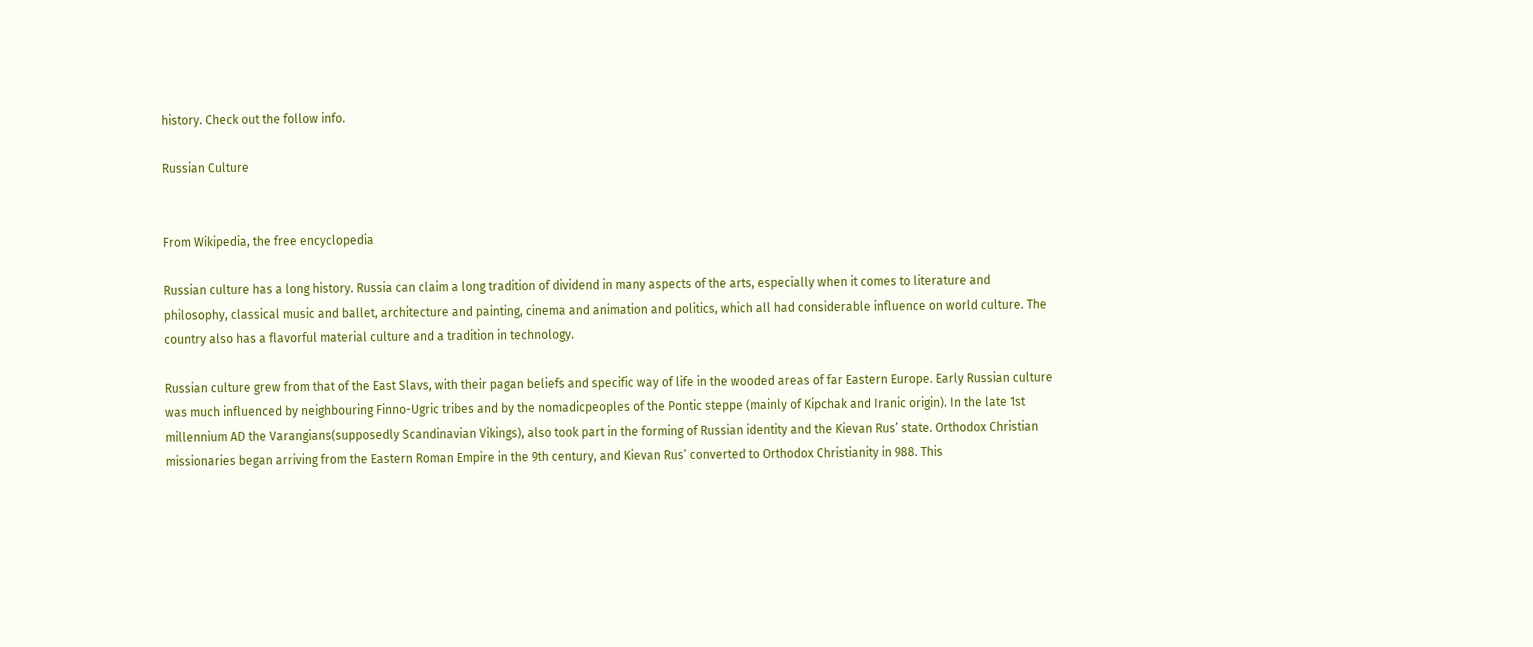history. Check out the follow info.

Russian Culture


From Wikipedia, the free encyclopedia

Russian culture has a long history. Russia can claim a long tradition of dividend in many aspects of the arts, especially when it comes to literature and philosophy, classical music and ballet, architecture and painting, cinema and animation and politics, which all had considerable influence on world culture. The country also has a flavorful material culture and a tradition in technology.

Russian culture grew from that of the East Slavs, with their pagan beliefs and specific way of life in the wooded areas of far Eastern Europe. Early Russian culture was much influenced by neighbouring Finno-Ugric tribes and by the nomadicpeoples of the Pontic steppe (mainly of Kipchak and Iranic origin). In the late 1st millennium AD the Varangians(supposedly Scandinavian Vikings), also took part in the forming of Russian identity and the Kievan Rus’ state. Orthodox Christian missionaries began arriving from the Eastern Roman Empire in the 9th century, and Kievan Rus’ converted to Orthodox Christianity in 988. This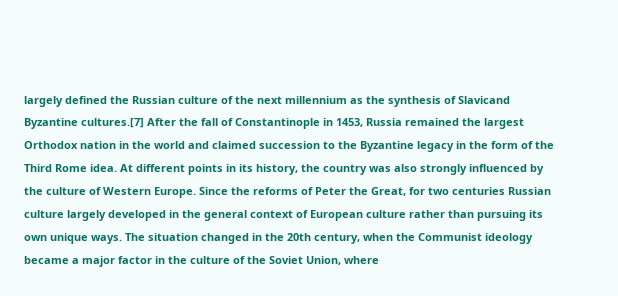largely defined the Russian culture of the next millennium as the synthesis of Slavicand Byzantine cultures.[7] After the fall of Constantinople in 1453, Russia remained the largest Orthodox nation in the world and claimed succession to the Byzantine legacy in the form of the Third Rome idea. At different points in its history, the country was also strongly influenced by the culture of Western Europe. Since the reforms of Peter the Great, for two centuries Russian culture largely developed in the general context of European culture rather than pursuing its own unique ways. The situation changed in the 20th century, when the Communist ideology became a major factor in the culture of the Soviet Union, where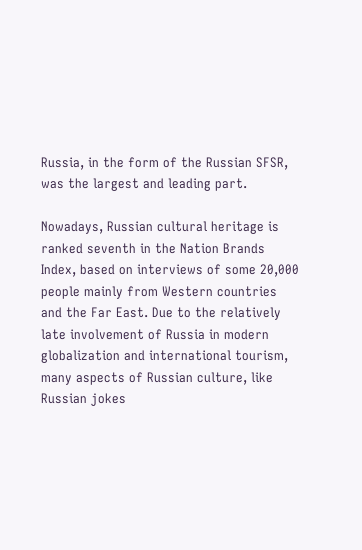Russia, in the form of the Russian SFSR, was the largest and leading part.

Nowadays, Russian cultural heritage is ranked seventh in the Nation Brands Index, based on interviews of some 20,000 people mainly from Western countries and the Far East. Due to the relatively late involvement of Russia in modern globalization and international tourism, many aspects of Russian culture, like Russian jokes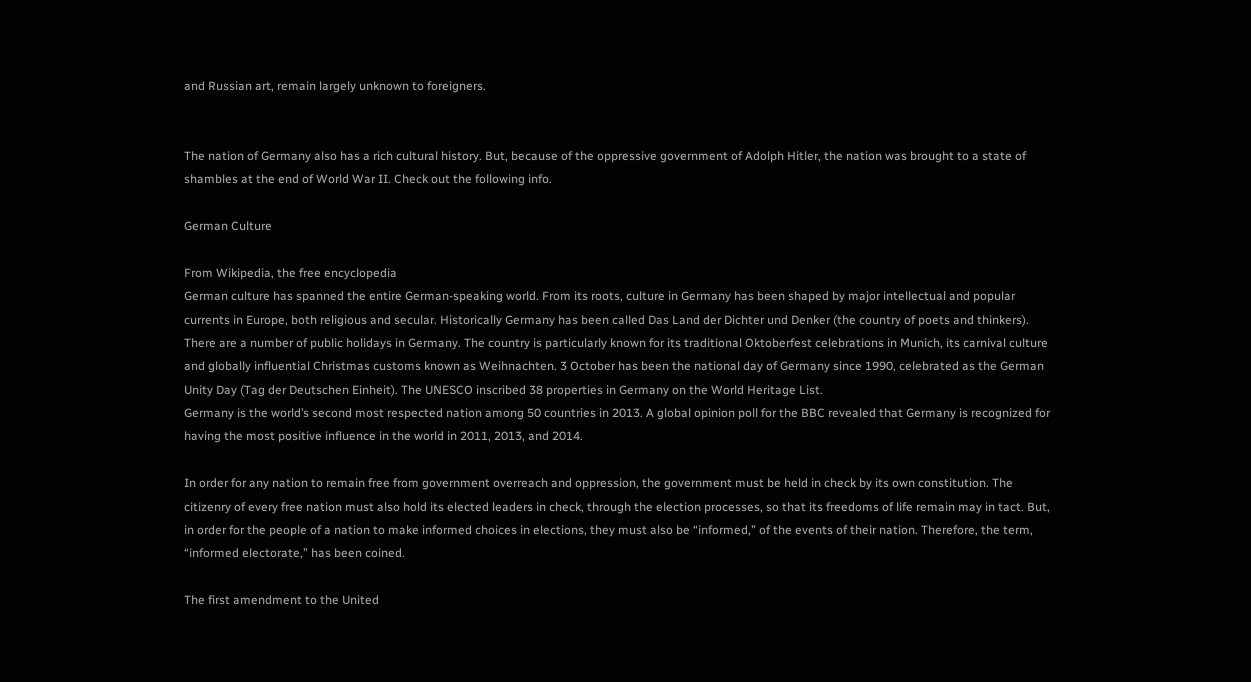and Russian art, remain largely unknown to foreigners.


The nation of Germany also has a rich cultural history. But, because of the oppressive government of Adolph Hitler, the nation was brought to a state of shambles at the end of World War II. Check out the following info.

German Culture

From Wikipedia, the free encyclopedia
German culture has spanned the entire German-speaking world. From its roots, culture in Germany has been shaped by major intellectual and popular currents in Europe, both religious and secular. Historically Germany has been called Das Land der Dichter und Denker (the country of poets and thinkers).
There are a number of public holidays in Germany. The country is particularly known for its traditional Oktoberfest celebrations in Munich, its carnival culture and globally influential Christmas customs known as Weihnachten. 3 October has been the national day of Germany since 1990, celebrated as the German Unity Day (Tag der Deutschen Einheit). The UNESCO inscribed 38 properties in Germany on the World Heritage List.
Germany is the world’s second most respected nation among 50 countries in 2013. A global opinion poll for the BBC revealed that Germany is recognized for having the most positive influence in the world in 2011, 2013, and 2014.

In order for any nation to remain free from government overreach and oppression, the government must be held in check by its own constitution. The citizenry of every free nation must also hold its elected leaders in check, through the election processes, so that its freedoms of life remain may in tact. But, in order for the people of a nation to make informed choices in elections, they must also be “informed,” of the events of their nation. Therefore, the term, “informed electorate,” has been coined.

The first amendment to the United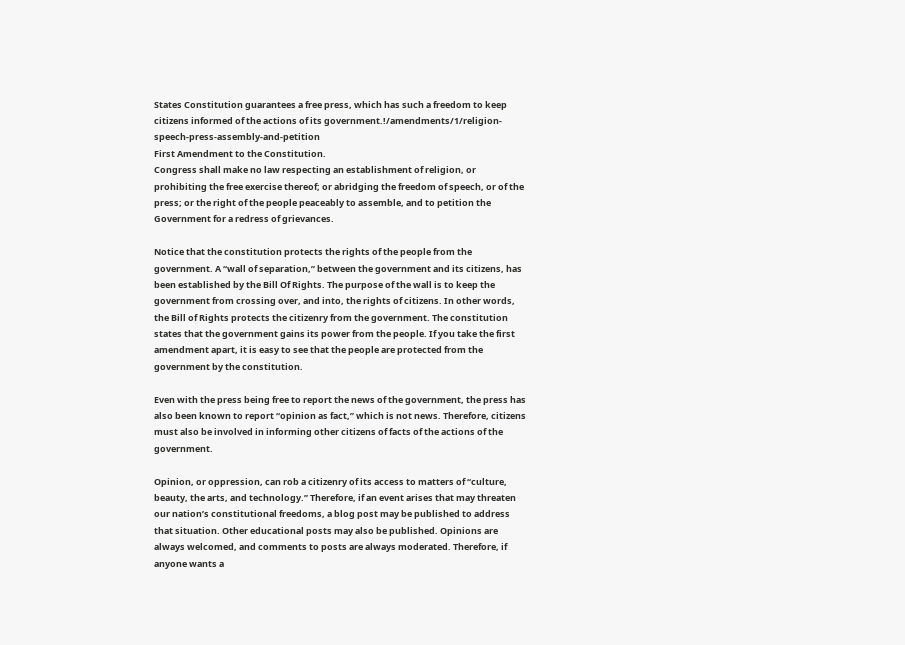States Constitution guarantees a free press, which has such a freedom to keep citizens informed of the actions of its government.!/amendments/1/religion-speech-press-assembly-and-petition
First Amendment to the Constitution.
Congress shall make no law respecting an establishment of religion, or prohibiting the free exercise thereof; or abridging the freedom of speech, or of the press; or the right of the people peaceably to assemble, and to petition the Government for a redress of grievances.

Notice that the constitution protects the rights of the people from the government. A “wall of separation,” between the government and its citizens, has been established by the Bill Of Rights. The purpose of the wall is to keep the government from crossing over, and into, the rights of citizens. In other words, the Bill of Rights protects the citizenry from the government. The constitution states that the government gains its power from the people. If you take the first amendment apart, it is easy to see that the people are protected from the government by the constitution.

Even with the press being free to report the news of the government, the press has also been known to report “opinion as fact,” which is not news. Therefore, citizens must also be involved in informing other citizens of facts of the actions of the government.

Opinion, or oppression, can rob a citizenry of its access to matters of “culture, beauty, the arts, and technology.” Therefore, if an event arises that may threaten our nation’s constitutional freedoms, a blog post may be published to address that situation. Other educational posts may also be published. Opinions are always welcomed, and comments to posts are always moderated. Therefore, if anyone wants a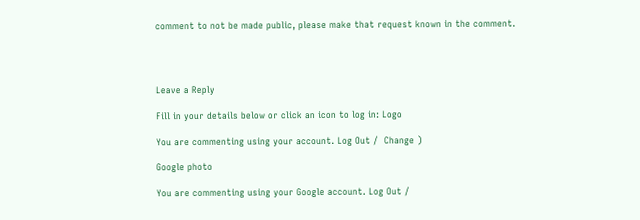comment to not be made public, please make that request known in the comment.




Leave a Reply

Fill in your details below or click an icon to log in: Logo

You are commenting using your account. Log Out /  Change )

Google photo

You are commenting using your Google account. Log Out /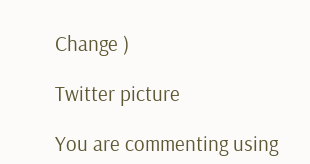Change )

Twitter picture

You are commenting using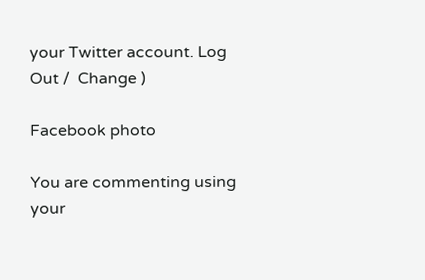your Twitter account. Log Out /  Change )

Facebook photo

You are commenting using your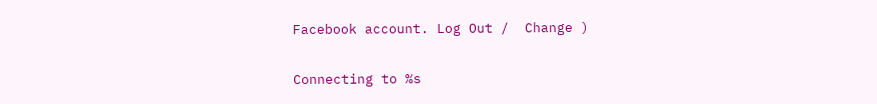Facebook account. Log Out /  Change )

Connecting to %s